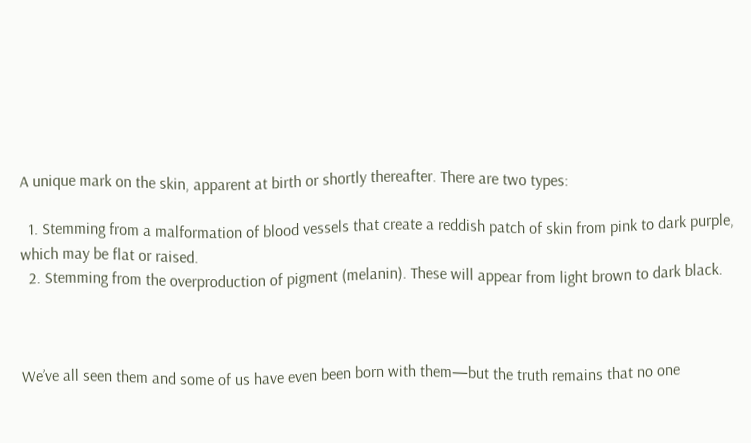A unique mark on the skin, apparent at birth or shortly thereafter. There are two types:

  1. Stemming from a malformation of blood vessels that create a reddish patch of skin from pink to dark purple, which may be flat or raised.
  2. Stemming from the overproduction of pigment (melanin). These will appear from light brown to dark black.



We’ve all seen them and some of us have even been born with them—but the truth remains that no one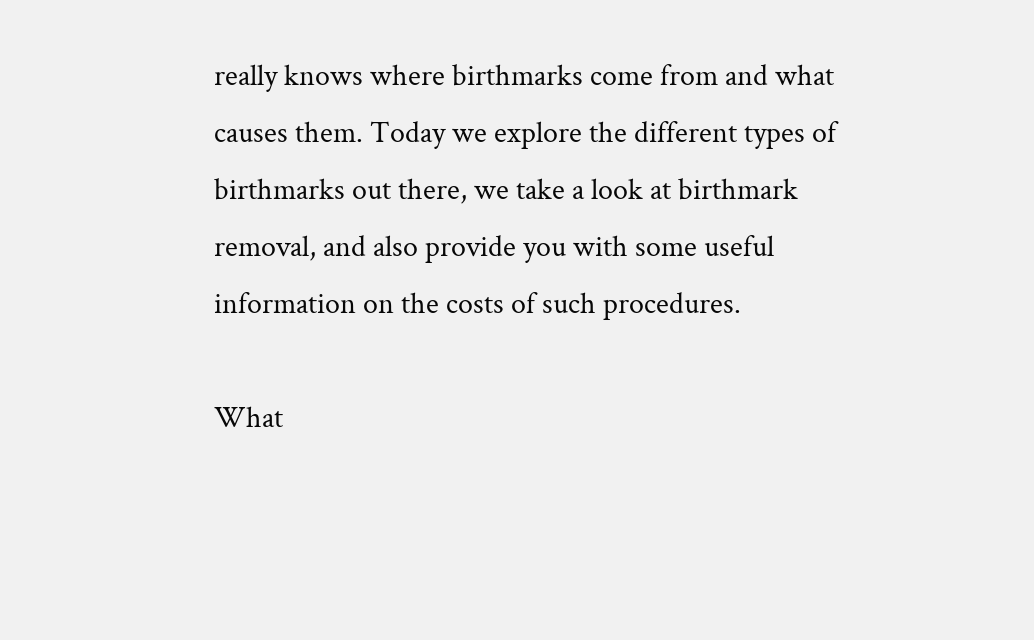really knows where birthmarks come from and what causes them. Today we explore the different types of birthmarks out there, we take a look at birthmark removal, and also provide you with some useful information on the costs of such procedures.

What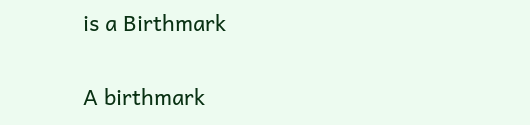is a Birthmark

A birthmark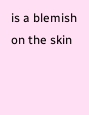is a blemish on the skin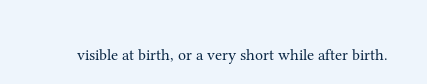visible at birth, or a very short while after birth.